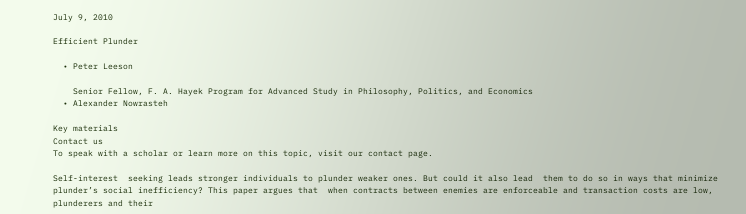July 9, 2010

Efficient Plunder

  • Peter Leeson

    Senior Fellow, F. A. Hayek Program for Advanced Study in Philosophy, Politics, and Economics
  • Alexander Nowrasteh

Key materials
Contact us
To speak with a scholar or learn more on this topic, visit our contact page.

Self-interest  seeking leads stronger individuals to plunder weaker ones. But could it also lead  them to do so in ways that minimize plunder’s social inefficiency? This paper argues that  when contracts between enemies are enforceable and transaction costs are low,  plunderers and their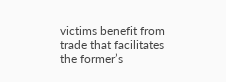victims benefit from trade that facilitates the former’s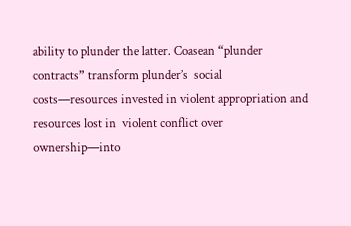ability to plunder the latter. Coasean “plunder contracts” transform plunder’s  social costs—resources invested in violent appropriation and resources lost in  violent conflict over ownership—into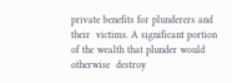private benefits for plunderers and their  victims. A significant portion of the wealth that plunder would otherwise  destroy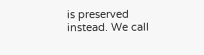is preserved instead. We call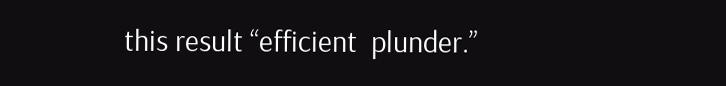this result “efficient  plunder.”